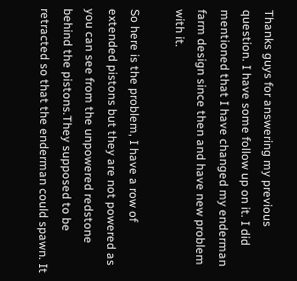Thanks guys for answering my previous question. I have some follow up on it. I did mentioned that I have changed my enderman farm design since then and have new problem with it.

So here is the problem, I have a row of extended pistons but they are not powered as you can see from the unpowered redstone behind the pistons.They supposed to be retracted so that the enderman could spawn. It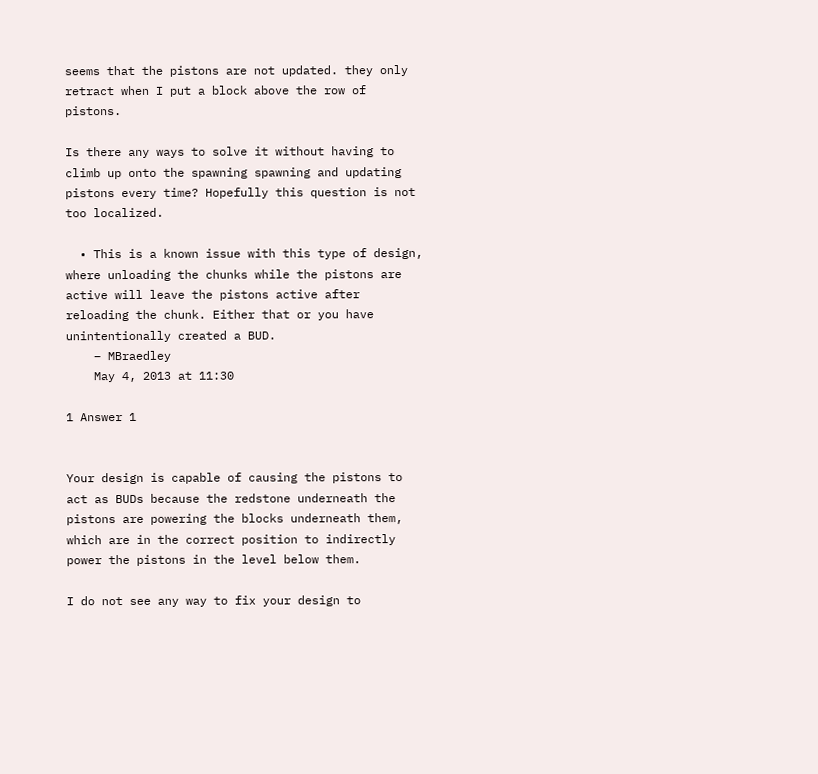seems that the pistons are not updated. they only retract when I put a block above the row of pistons.

Is there any ways to solve it without having to climb up onto the spawning spawning and updating pistons every time? Hopefully this question is not too localized.

  • This is a known issue with this type of design, where unloading the chunks while the pistons are active will leave the pistons active after reloading the chunk. Either that or you have unintentionally created a BUD.
    – MBraedley
    May 4, 2013 at 11:30

1 Answer 1


Your design is capable of causing the pistons to act as BUDs because the redstone underneath the pistons are powering the blocks underneath them, which are in the correct position to indirectly power the pistons in the level below them.

I do not see any way to fix your design to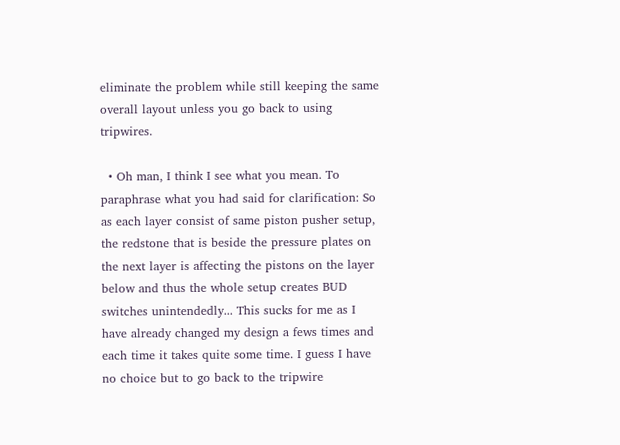eliminate the problem while still keeping the same overall layout unless you go back to using tripwires.

  • Oh man, I think I see what you mean. To paraphrase what you had said for clarification: So as each layer consist of same piston pusher setup, the redstone that is beside the pressure plates on the next layer is affecting the pistons on the layer below and thus the whole setup creates BUD switches unintendedly... This sucks for me as I have already changed my design a fews times and each time it takes quite some time. I guess I have no choice but to go back to the tripwire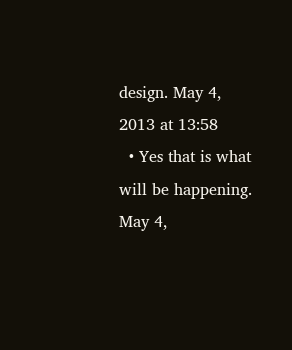design. May 4, 2013 at 13:58
  • Yes that is what will be happening. May 4,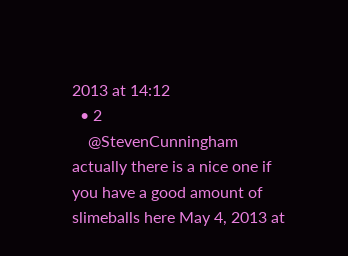2013 at 14:12
  • 2
    @StevenCunningham actually there is a nice one if you have a good amount of slimeballs here May 4, 2013 at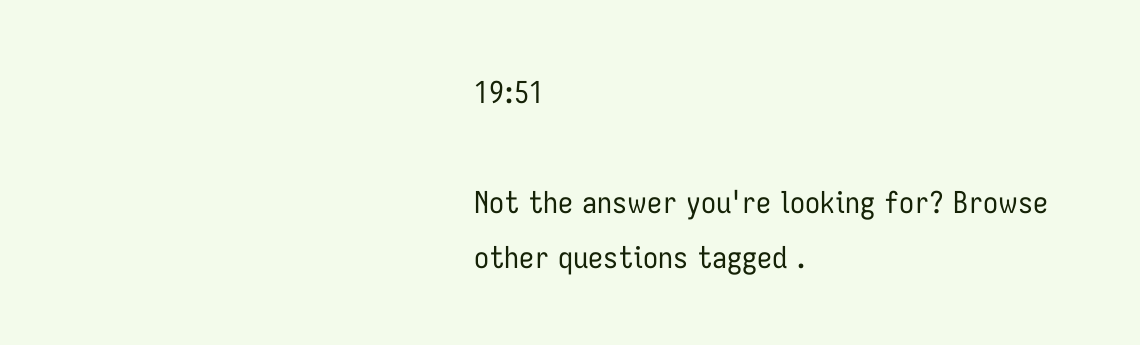19:51

Not the answer you're looking for? Browse other questions tagged .